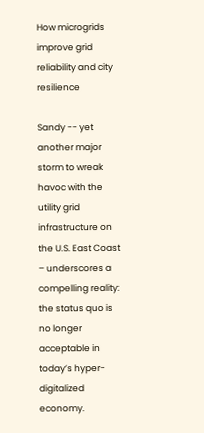How microgrids improve grid reliability and city resilience

Sandy -- yet another major storm to wreak havoc with the utility grid infrastructure on the U.S. East Coast – underscores a compelling reality: the status quo is no longer acceptable in today’s hyper-digitalized economy.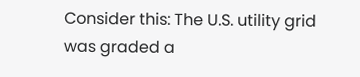Consider this: The U.S. utility grid was graded a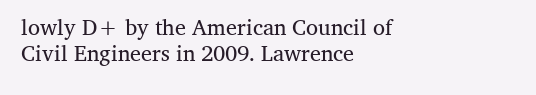lowly D+ by the American Council of Civil Engineers in 2009. Lawrence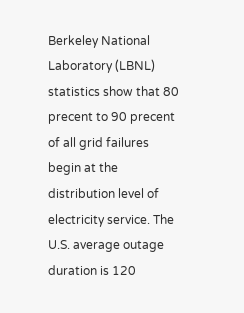Berkeley National Laboratory (LBNL) statistics show that 80 precent to 90 precent of all grid failures begin at the distribution level of electricity service. The U.S. average outage duration is 120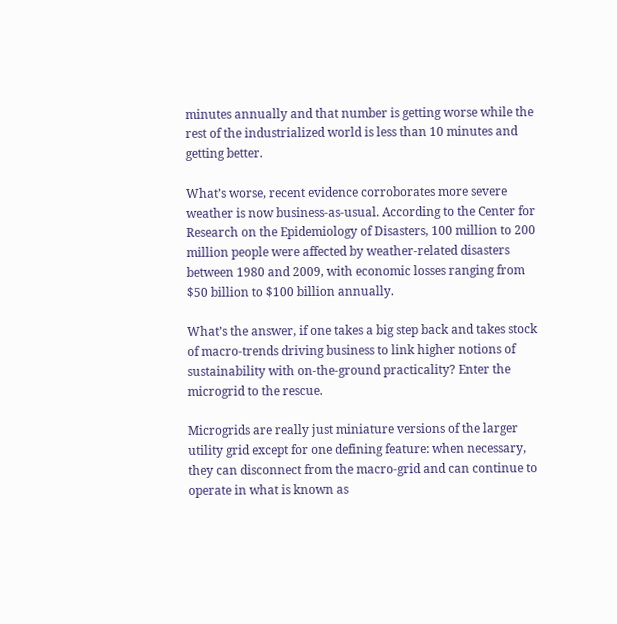minutes annually and that number is getting worse while the rest of the industrialized world is less than 10 minutes and getting better.

What’s worse, recent evidence corroborates more severe weather is now business-as-usual. According to the Center for Research on the Epidemiology of Disasters, 100 million to 200 million people were affected by weather-related disasters between 1980 and 2009, with economic losses ranging from $50 billion to $100 billion annually.

What’s the answer, if one takes a big step back and takes stock of macro-trends driving business to link higher notions of sustainability with on-the-ground practicality? Enter the microgrid to the rescue.

Microgrids are really just miniature versions of the larger utility grid except for one defining feature: when necessary, they can disconnect from the macro-grid and can continue to operate in what is known as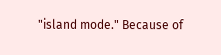"island mode." Because of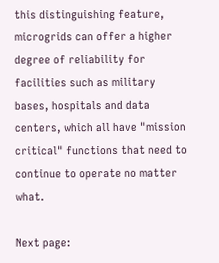this distinguishing feature, microgrids can offer a higher degree of reliability for facilities such as military bases, hospitals and data centers, which all have "mission critical" functions that need to continue to operate no matter what.

Next page: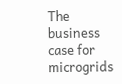The business case for microgrids